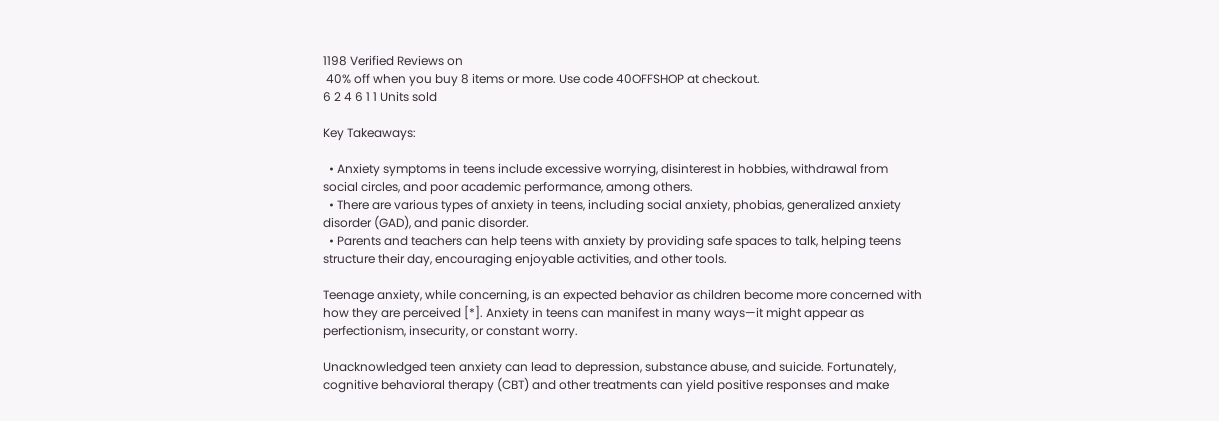1198 Verified Reviews on
 40% off when you buy 8 items or more. Use code 40OFFSHOP at checkout.
6 2 4 6 1 1 Units sold

Key Takeaways:

  • Anxiety symptoms in teens include excessive worrying, disinterest in hobbies, withdrawal from social circles, and poor academic performance, among others.
  • There are various types of anxiety in teens, including social anxiety, phobias, generalized anxiety disorder (GAD), and panic disorder.
  • Parents and teachers can help teens with anxiety by providing safe spaces to talk, helping teens structure their day, encouraging enjoyable activities, and other tools.

Teenage anxiety, while concerning, is an expected behavior as children become more concerned with how they are perceived [*]. Anxiety in teens can manifest in many ways—it might appear as perfectionism, insecurity, or constant worry.

Unacknowledged teen anxiety can lead to depression, substance abuse, and suicide. Fortunately, cognitive behavioral therapy (CBT) and other treatments can yield positive responses and make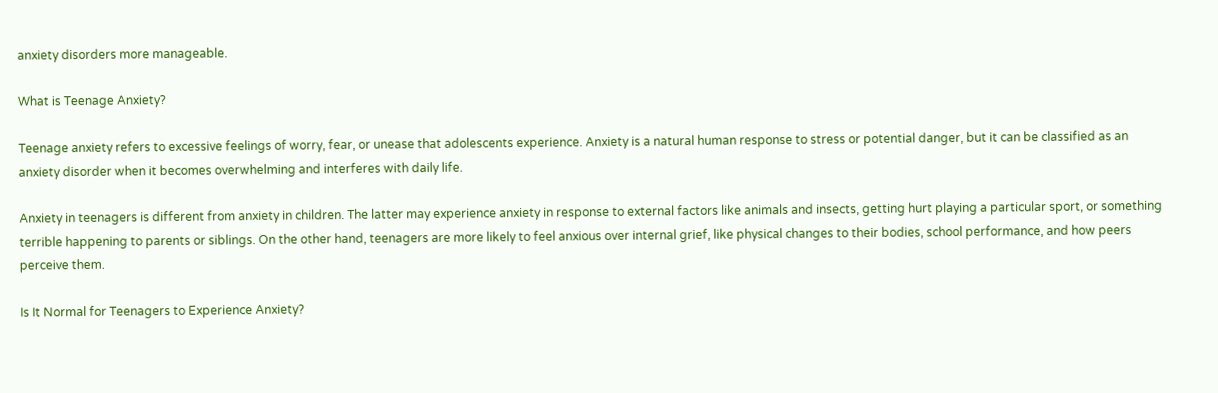anxiety disorders more manageable.

What is Teenage Anxiety?

Teenage anxiety refers to excessive feelings of worry, fear, or unease that adolescents experience. Anxiety is a natural human response to stress or potential danger, but it can be classified as an anxiety disorder when it becomes overwhelming and interferes with daily life.

Anxiety in teenagers is different from anxiety in children. The latter may experience anxiety in response to external factors like animals and insects, getting hurt playing a particular sport, or something terrible happening to parents or siblings. On the other hand, teenagers are more likely to feel anxious over internal grief, like physical changes to their bodies, school performance, and how peers perceive them.

Is It Normal for Teenagers to Experience Anxiety?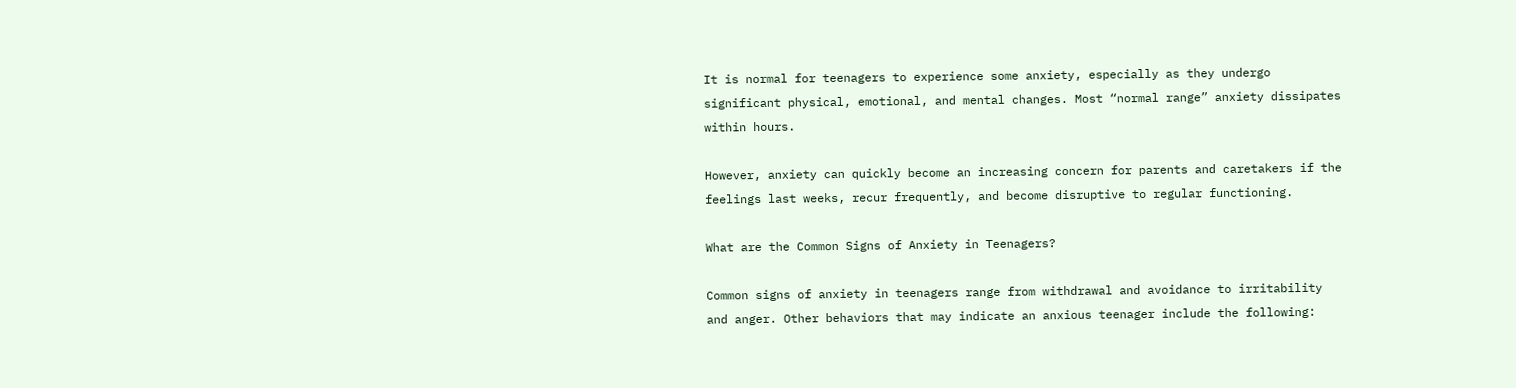It is normal for teenagers to experience some anxiety, especially as they undergo significant physical, emotional, and mental changes. Most “normal range” anxiety dissipates within hours.

However, anxiety can quickly become an increasing concern for parents and caretakers if the feelings last weeks, recur frequently, and become disruptive to regular functioning.

What are the Common Signs of Anxiety in Teenagers?

Common signs of anxiety in teenagers range from withdrawal and avoidance to irritability and anger. Other behaviors that may indicate an anxious teenager include the following: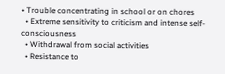• Trouble concentrating in school or on chores
  • Extreme sensitivity to criticism and intense self-consciousness
  • Withdrawal from social activities
  • Resistance to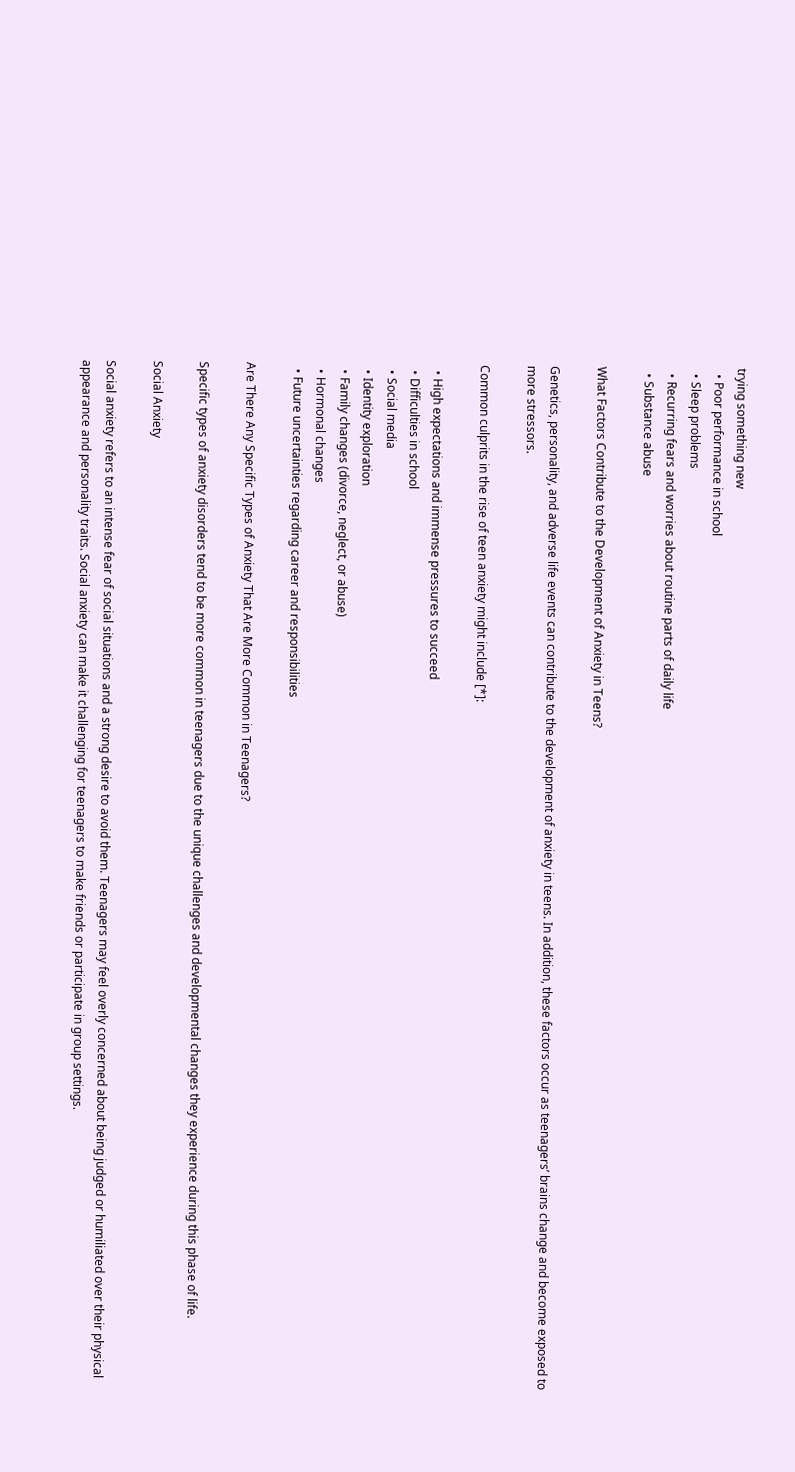trying something new
  • Poor performance in school
  • Sleep problems
  • Recurring fears and worries about routine parts of daily life
  • Substance abuse

What Factors Contribute to the Development of Anxiety in Teens?

Genetics, personality, and adverse life events can contribute to the development of anxiety in teens. In addition, these factors occur as teenagers’ brains change and become exposed to more stressors.

Common culprits in the rise of teen anxiety might include [*]:

  • High expectations and immense pressures to succeed
  • Difficulties in school
  • Social media
  • Identity exploration
  • Family changes (divorce, neglect, or abuse)
  • Hormonal changes
  • Future uncertainties regarding career and responsibilities

Are There Any Specific Types of Anxiety That Are More Common in Teenagers?

Specific types of anxiety disorders tend to be more common in teenagers due to the unique challenges and developmental changes they experience during this phase of life.

Social Anxiety

Social anxiety refers to an intense fear of social situations and a strong desire to avoid them. Teenagers may feel overly concerned about being judged or humiliated over their physical appearance and personality traits. Social anxiety can make it challenging for teenagers to make friends or participate in group settings.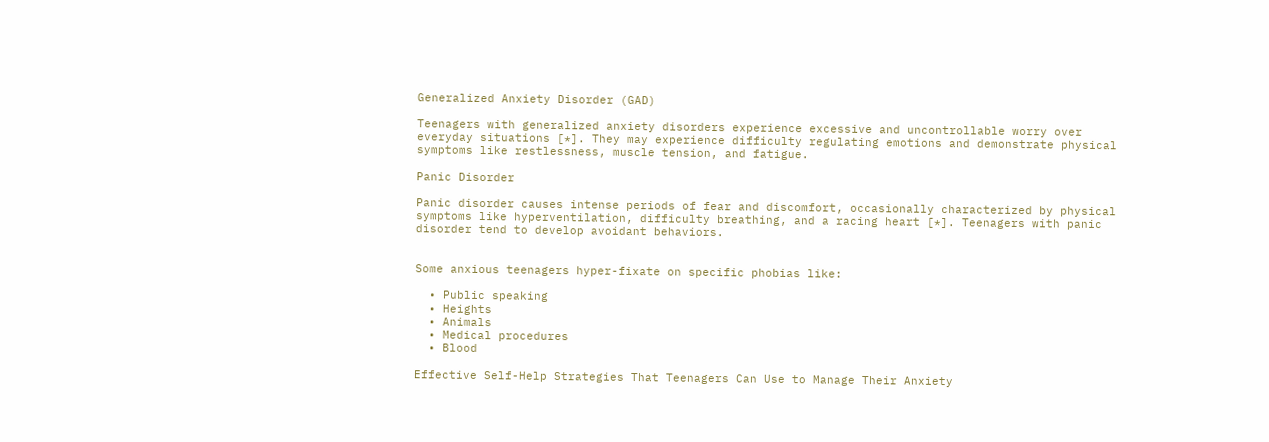Generalized Anxiety Disorder (GAD)

Teenagers with generalized anxiety disorders experience excessive and uncontrollable worry over everyday situations [*]. They may experience difficulty regulating emotions and demonstrate physical symptoms like restlessness, muscle tension, and fatigue.

Panic Disorder

Panic disorder causes intense periods of fear and discomfort, occasionally characterized by physical symptoms like hyperventilation, difficulty breathing, and a racing heart [*]. Teenagers with panic disorder tend to develop avoidant behaviors.


Some anxious teenagers hyper-fixate on specific phobias like:

  • Public speaking
  • Heights
  • Animals
  • Medical procedures
  • Blood

Effective Self-Help Strategies That Teenagers Can Use to Manage Their Anxiety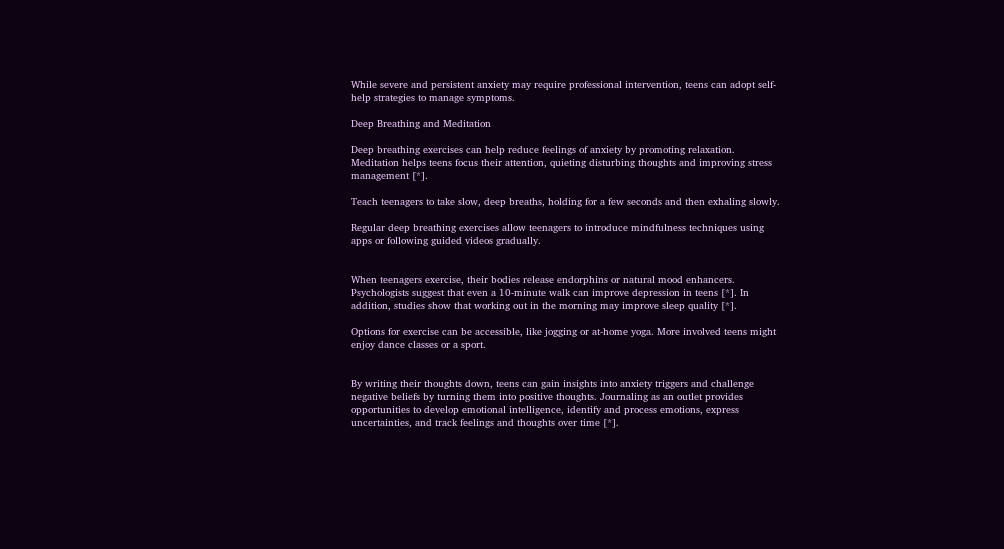While severe and persistent anxiety may require professional intervention, teens can adopt self-help strategies to manage symptoms.

Deep Breathing and Meditation

Deep breathing exercises can help reduce feelings of anxiety by promoting relaxation. Meditation helps teens focus their attention, quieting disturbing thoughts and improving stress management [*].

Teach teenagers to take slow, deep breaths, holding for a few seconds and then exhaling slowly.

Regular deep breathing exercises allow teenagers to introduce mindfulness techniques using apps or following guided videos gradually.


When teenagers exercise, their bodies release endorphins or natural mood enhancers. Psychologists suggest that even a 10-minute walk can improve depression in teens [*]. In addition, studies show that working out in the morning may improve sleep quality [*].

Options for exercise can be accessible, like jogging or at-home yoga. More involved teens might enjoy dance classes or a sport.


By writing their thoughts down, teens can gain insights into anxiety triggers and challenge negative beliefs by turning them into positive thoughts. Journaling as an outlet provides opportunities to develop emotional intelligence, identify and process emotions, express uncertainties, and track feelings and thoughts over time [*].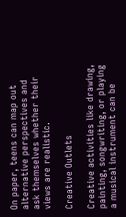On paper, teens can map out alternative perspectives and ask themselves whether their views are realistic.

Creative Outlets

Creative activities like drawing, painting, songwriting, or playing a musical instrument can be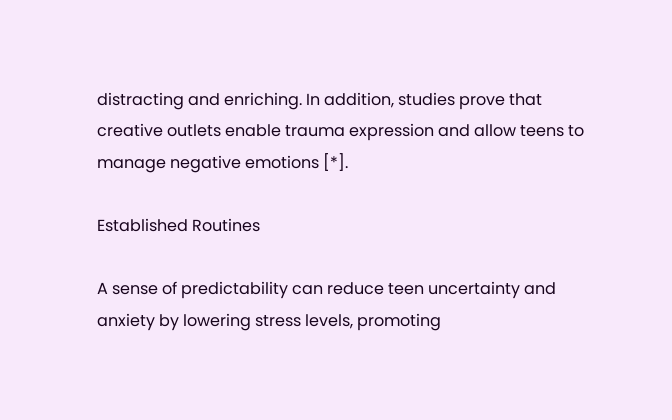distracting and enriching. In addition, studies prove that creative outlets enable trauma expression and allow teens to manage negative emotions [*].

Established Routines

A sense of predictability can reduce teen uncertainty and anxiety by lowering stress levels, promoting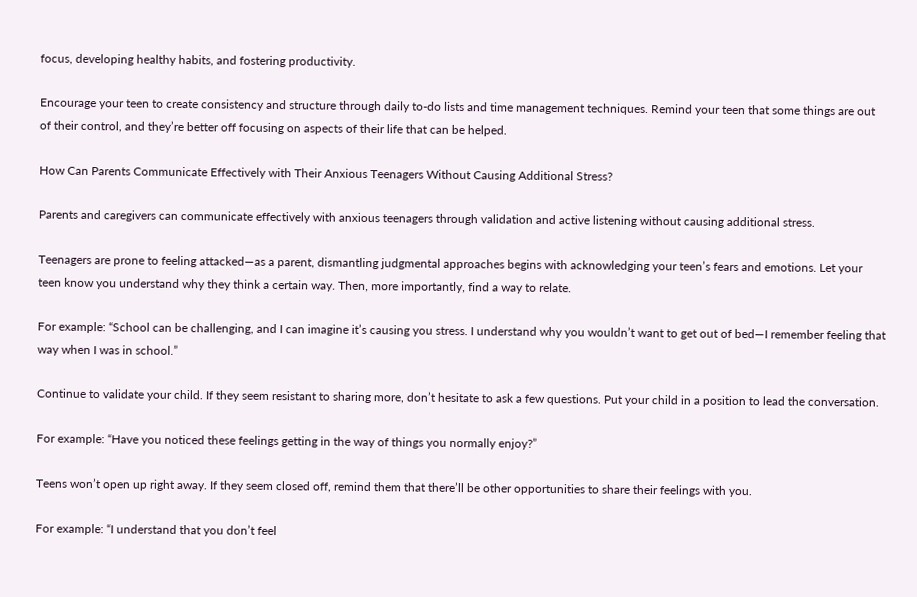focus, developing healthy habits, and fostering productivity.

Encourage your teen to create consistency and structure through daily to-do lists and time management techniques. Remind your teen that some things are out of their control, and they’re better off focusing on aspects of their life that can be helped.

How Can Parents Communicate Effectively with Their Anxious Teenagers Without Causing Additional Stress?

Parents and caregivers can communicate effectively with anxious teenagers through validation and active listening without causing additional stress.

Teenagers are prone to feeling attacked—as a parent, dismantling judgmental approaches begins with acknowledging your teen’s fears and emotions. Let your teen know you understand why they think a certain way. Then, more importantly, find a way to relate.

For example: “School can be challenging, and I can imagine it’s causing you stress. I understand why you wouldn’t want to get out of bed—I remember feeling that way when I was in school.”

Continue to validate your child. If they seem resistant to sharing more, don’t hesitate to ask a few questions. Put your child in a position to lead the conversation.

For example: “Have you noticed these feelings getting in the way of things you normally enjoy?”

Teens won’t open up right away. If they seem closed off, remind them that there’ll be other opportunities to share their feelings with you.

For example: “I understand that you don’t feel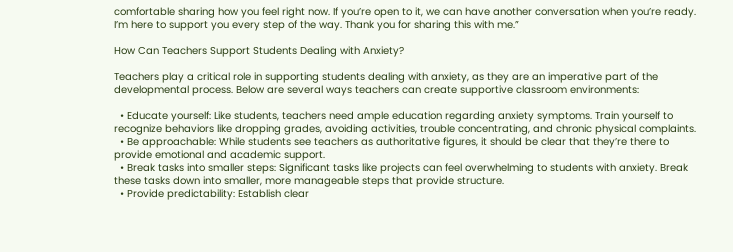comfortable sharing how you feel right now. If you’re open to it, we can have another conversation when you’re ready. I’m here to support you every step of the way. Thank you for sharing this with me.”

How Can Teachers Support Students Dealing with Anxiety?

Teachers play a critical role in supporting students dealing with anxiety, as they are an imperative part of the developmental process. Below are several ways teachers can create supportive classroom environments:

  • Educate yourself: Like students, teachers need ample education regarding anxiety symptoms. Train yourself to recognize behaviors like dropping grades, avoiding activities, trouble concentrating, and chronic physical complaints.
  • Be approachable: While students see teachers as authoritative figures, it should be clear that they’re there to provide emotional and academic support.
  • Break tasks into smaller steps: Significant tasks like projects can feel overwhelming to students with anxiety. Break these tasks down into smaller, more manageable steps that provide structure.
  • Provide predictability: Establish clear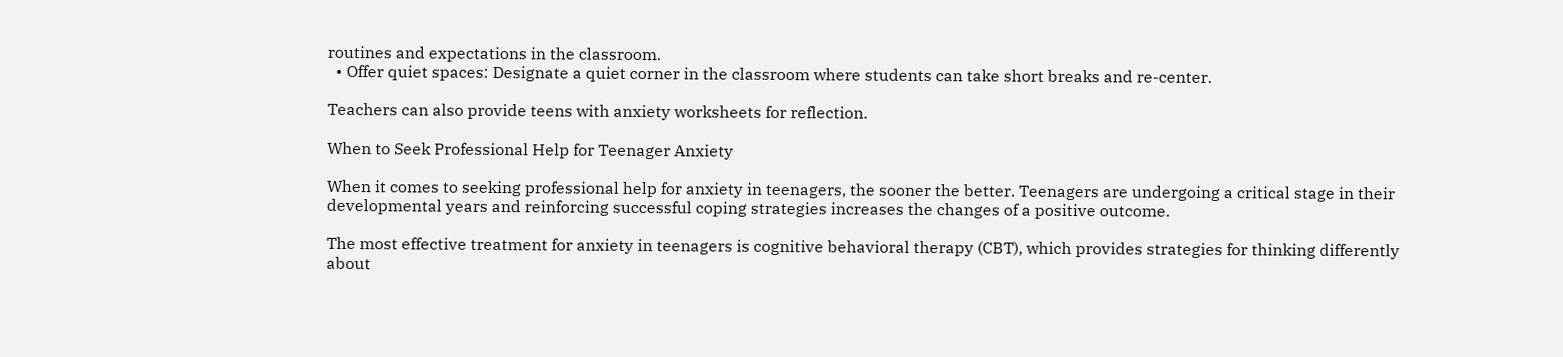routines and expectations in the classroom.
  • Offer quiet spaces: Designate a quiet corner in the classroom where students can take short breaks and re-center.

Teachers can also provide teens with anxiety worksheets for reflection.

When to Seek Professional Help for Teenager Anxiety

When it comes to seeking professional help for anxiety in teenagers, the sooner the better. Teenagers are undergoing a critical stage in their developmental years and reinforcing successful coping strategies increases the changes of a positive outcome.

The most effective treatment for anxiety in teenagers is cognitive behavioral therapy (CBT), which provides strategies for thinking differently about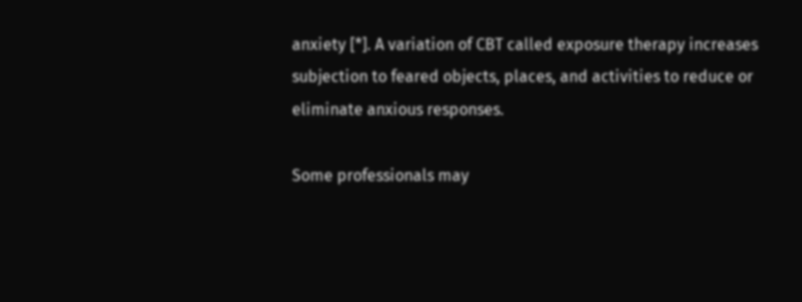anxiety [*]. A variation of CBT called exposure therapy increases subjection to feared objects, places, and activities to reduce or eliminate anxious responses.

Some professionals may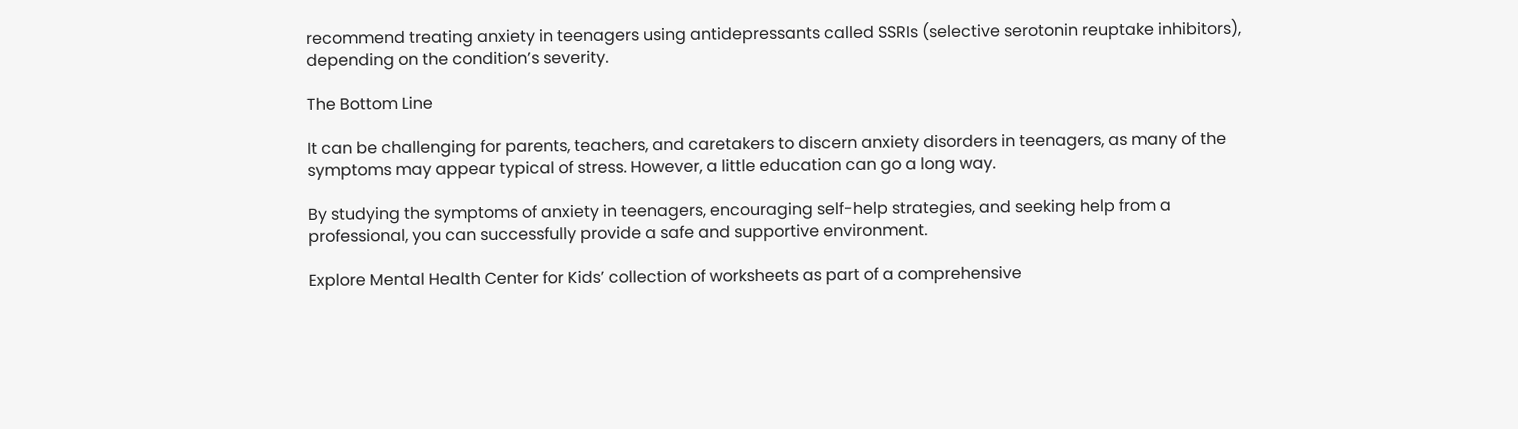recommend treating anxiety in teenagers using antidepressants called SSRIs (selective serotonin reuptake inhibitors), depending on the condition’s severity.

The Bottom Line

It can be challenging for parents, teachers, and caretakers to discern anxiety disorders in teenagers, as many of the symptoms may appear typical of stress. However, a little education can go a long way.

By studying the symptoms of anxiety in teenagers, encouraging self-help strategies, and seeking help from a professional, you can successfully provide a safe and supportive environment.

Explore Mental Health Center for Kids’ collection of worksheets as part of a comprehensive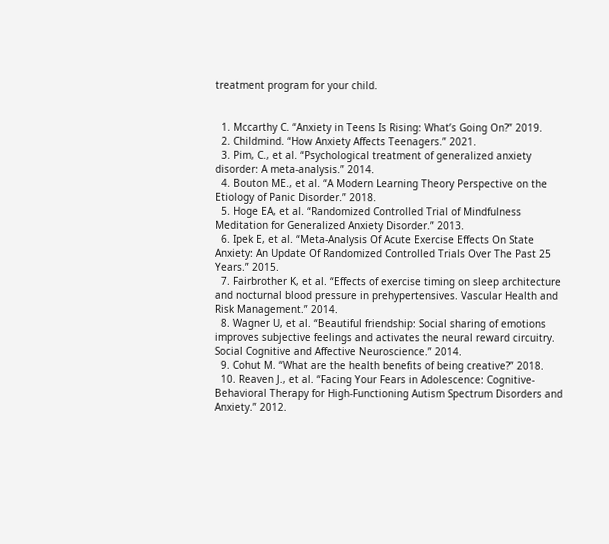treatment program for your child.


  1. Mccarthy C. “Anxiety in Teens Is Rising: What’s Going On?” 2019.
  2. Childmind. “How Anxiety Affects Teenagers.” 2021.
  3. Pim, C., et al. “Psychological treatment of generalized anxiety disorder: A meta-analysis.” 2014.
  4. Bouton ME., et al. “A Modern Learning Theory Perspective on the Etiology of Panic Disorder.” 2018.
  5. Hoge EA, et al. “Randomized Controlled Trial of Mindfulness Meditation for Generalized Anxiety Disorder.” 2013.
  6. Ipek E, et al. “Meta-Analysis Of Acute Exercise Effects On State Anxiety: An Update Of Randomized Controlled Trials Over The Past 25 Years.” 2015.
  7. Fairbrother K, et al. “Effects of exercise timing on sleep architecture and nocturnal blood pressure in prehypertensives. Vascular Health and Risk Management.” 2014.
  8. Wagner U, et al. “Beautiful friendship: Social sharing of emotions improves subjective feelings and activates the neural reward circuitry. Social Cognitive and Affective Neuroscience.” 2014.
  9. Cohut M. “What are the health benefits of being creative?” 2018.
  10. Reaven J., et al. “Facing Your Fears in Adolescence: Cognitive-Behavioral Therapy for High-Functioning Autism Spectrum Disorders and Anxiety.” 2012.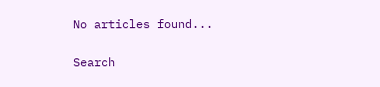No articles found...

Search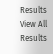Results
View All Results